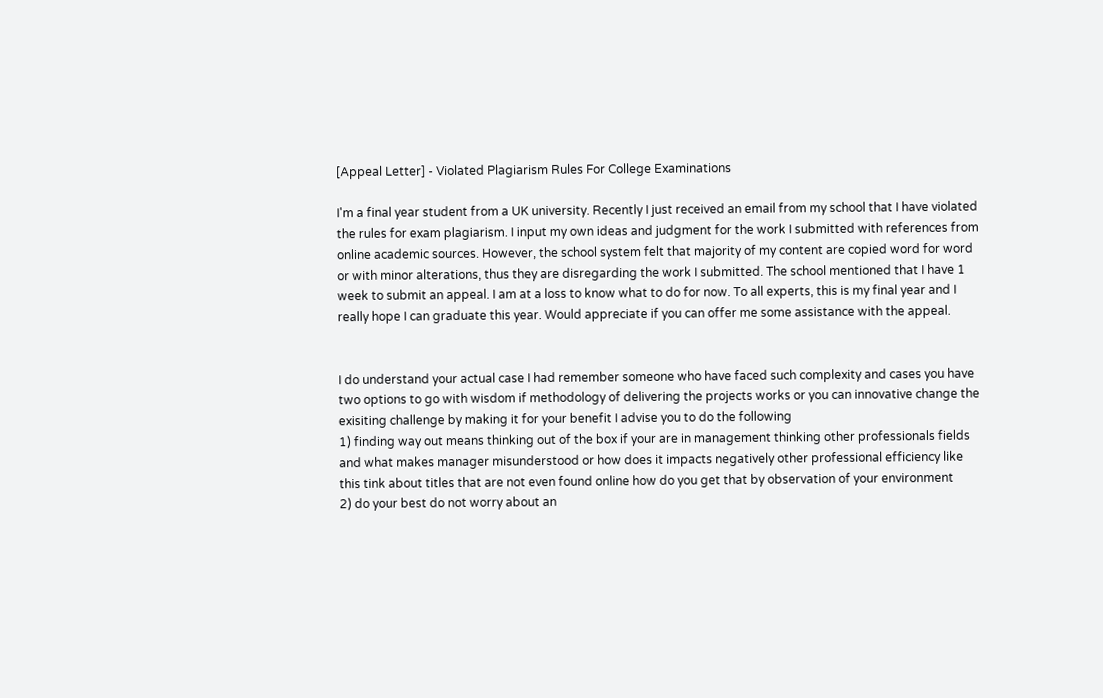[Appeal Letter] - Violated Plagiarism Rules For College Examinations

I'm a final year student from a UK university. Recently I just received an email from my school that I have violated the rules for exam plagiarism. I input my own ideas and judgment for the work I submitted with references from online academic sources. However, the school system felt that majority of my content are copied word for word or with minor alterations, thus they are disregarding the work I submitted. The school mentioned that I have 1 week to submit an appeal. I am at a loss to know what to do for now. To all experts, this is my final year and I really hope I can graduate this year. Would appreciate if you can offer me some assistance with the appeal.


I do understand your actual case I had remember someone who have faced such complexity and cases you have two options to go with wisdom if methodology of delivering the projects works or you can innovative change the exisiting challenge by making it for your benefit I advise you to do the following
1) finding way out means thinking out of the box if your are in management thinking other professionals fields and what makes manager misunderstood or how does it impacts negatively other professional efficiency like this tink about titles that are not even found online how do you get that by observation of your environment
2) do your best do not worry about an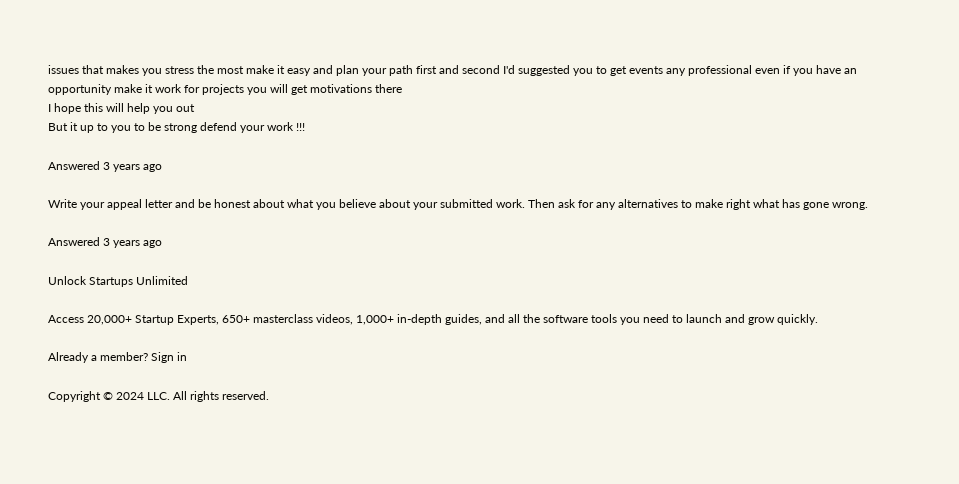issues that makes you stress the most make it easy and plan your path first and second I'd suggested you to get events any professional even if you have an opportunity make it work for projects you will get motivations there
I hope this will help you out
But it up to you to be strong defend your work !!!

Answered 3 years ago

Write your appeal letter and be honest about what you believe about your submitted work. Then ask for any alternatives to make right what has gone wrong.

Answered 3 years ago

Unlock Startups Unlimited

Access 20,000+ Startup Experts, 650+ masterclass videos, 1,000+ in-depth guides, and all the software tools you need to launch and grow quickly.

Already a member? Sign in

Copyright © 2024 LLC. All rights reserved.